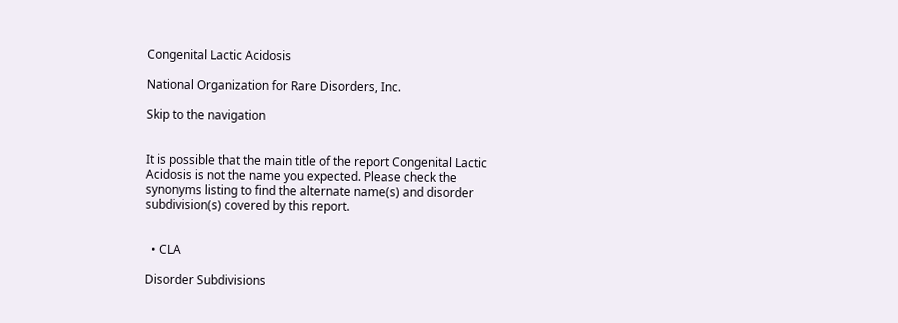Congenital Lactic Acidosis

National Organization for Rare Disorders, Inc.

Skip to the navigation


It is possible that the main title of the report Congenital Lactic Acidosis is not the name you expected. Please check the synonyms listing to find the alternate name(s) and disorder subdivision(s) covered by this report.


  • CLA

Disorder Subdivisions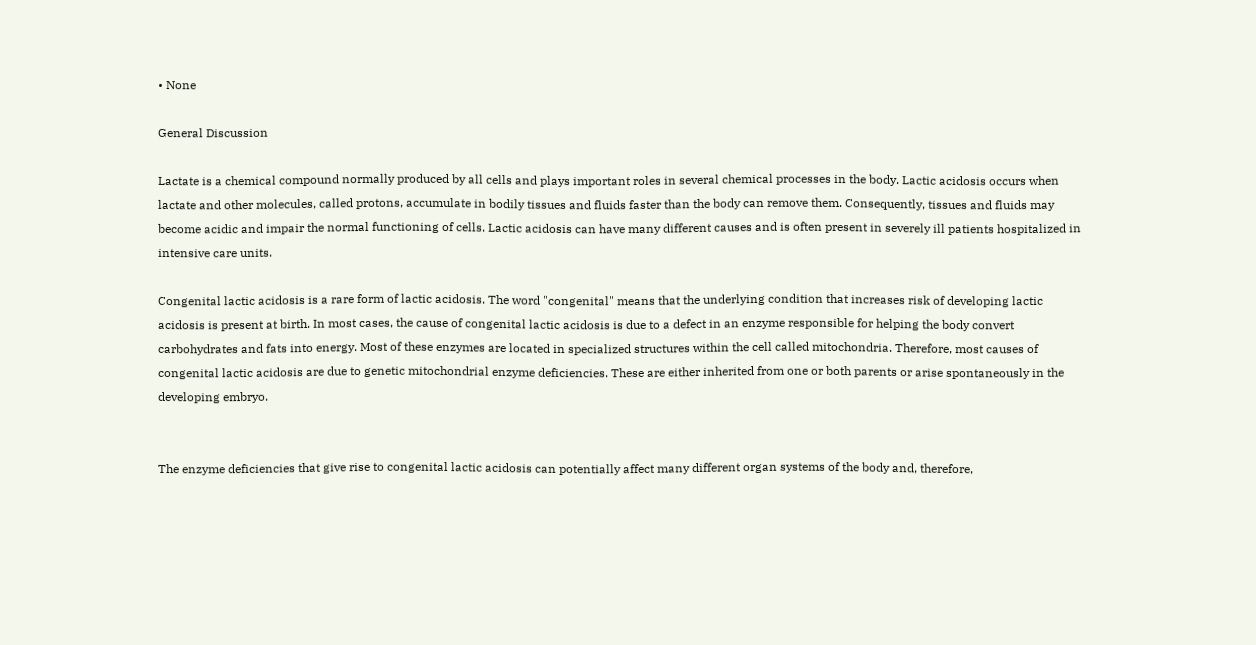• None

General Discussion

Lactate is a chemical compound normally produced by all cells and plays important roles in several chemical processes in the body. Lactic acidosis occurs when lactate and other molecules, called protons, accumulate in bodily tissues and fluids faster than the body can remove them. Consequently, tissues and fluids may become acidic and impair the normal functioning of cells. Lactic acidosis can have many different causes and is often present in severely ill patients hospitalized in intensive care units.

Congenital lactic acidosis is a rare form of lactic acidosis. The word "congenital" means that the underlying condition that increases risk of developing lactic acidosis is present at birth. In most cases, the cause of congenital lactic acidosis is due to a defect in an enzyme responsible for helping the body convert carbohydrates and fats into energy. Most of these enzymes are located in specialized structures within the cell called mitochondria. Therefore, most causes of congenital lactic acidosis are due to genetic mitochondrial enzyme deficiencies. These are either inherited from one or both parents or arise spontaneously in the developing embryo.


The enzyme deficiencies that give rise to congenital lactic acidosis can potentially affect many different organ systems of the body and, therefore,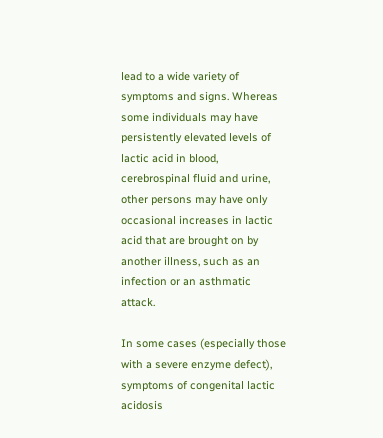lead to a wide variety of symptoms and signs. Whereas some individuals may have persistently elevated levels of lactic acid in blood, cerebrospinal fluid and urine, other persons may have only occasional increases in lactic acid that are brought on by another illness, such as an infection or an asthmatic attack.

In some cases (especially those with a severe enzyme defect), symptoms of congenital lactic acidosis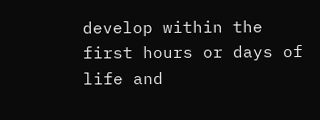develop within the first hours or days of life and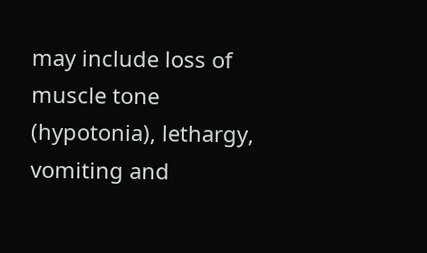may include loss of muscle tone (hypotonia), lethargy, vomiting and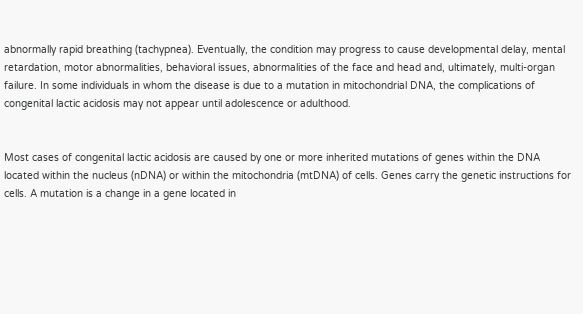abnormally rapid breathing (tachypnea). Eventually, the condition may progress to cause developmental delay, mental retardation, motor abnormalities, behavioral issues, abnormalities of the face and head and, ultimately, multi-organ failure. In some individuals in whom the disease is due to a mutation in mitochondrial DNA, the complications of congenital lactic acidosis may not appear until adolescence or adulthood.


Most cases of congenital lactic acidosis are caused by one or more inherited mutations of genes within the DNA located within the nucleus (nDNA) or within the mitochondria (mtDNA) of cells. Genes carry the genetic instructions for cells. A mutation is a change in a gene located in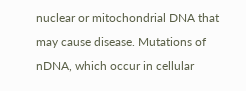nuclear or mitochondrial DNA that may cause disease. Mutations of nDNA, which occur in cellular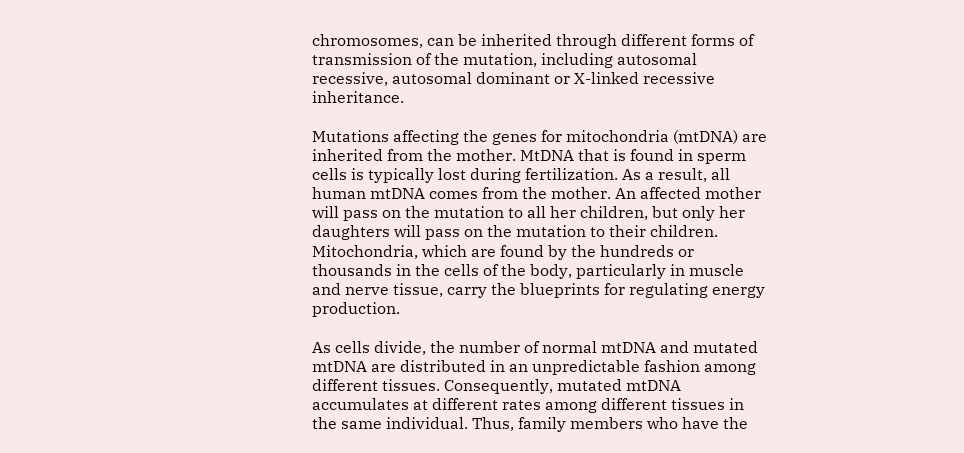chromosomes, can be inherited through different forms of transmission of the mutation, including autosomal recessive, autosomal dominant or X-linked recessive inheritance.

Mutations affecting the genes for mitochondria (mtDNA) are inherited from the mother. MtDNA that is found in sperm cells is typically lost during fertilization. As a result, all human mtDNA comes from the mother. An affected mother will pass on the mutation to all her children, but only her daughters will pass on the mutation to their children. Mitochondria, which are found by the hundreds or thousands in the cells of the body, particularly in muscle and nerve tissue, carry the blueprints for regulating energy production.

As cells divide, the number of normal mtDNA and mutated mtDNA are distributed in an unpredictable fashion among different tissues. Consequently, mutated mtDNA accumulates at different rates among different tissues in the same individual. Thus, family members who have the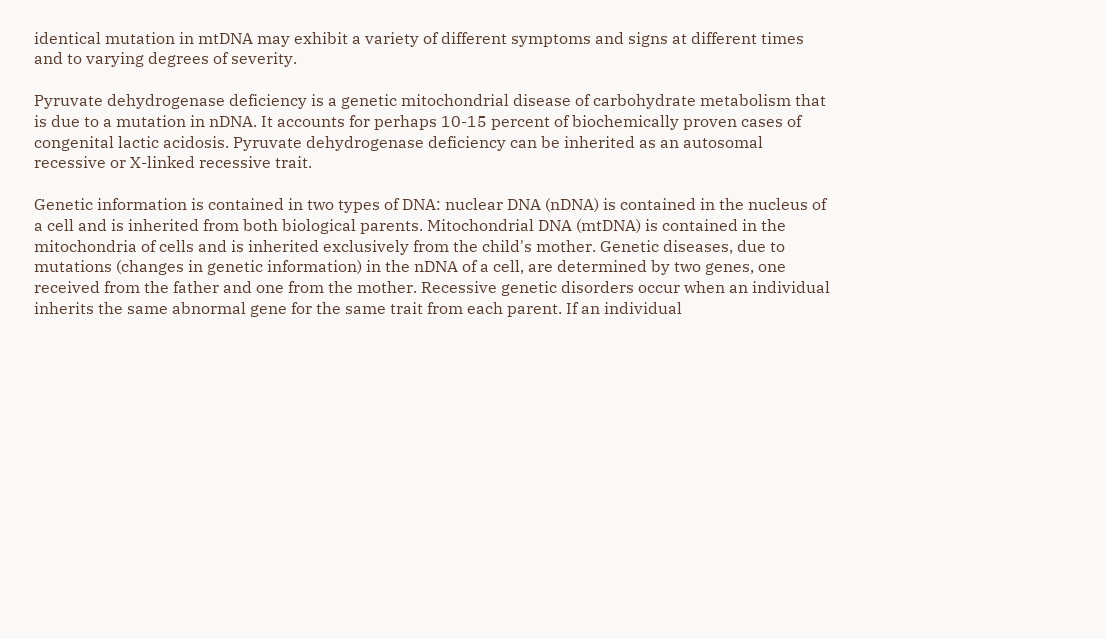identical mutation in mtDNA may exhibit a variety of different symptoms and signs at different times and to varying degrees of severity.

Pyruvate dehydrogenase deficiency is a genetic mitochondrial disease of carbohydrate metabolism that is due to a mutation in nDNA. It accounts for perhaps 10-15 percent of biochemically proven cases of congenital lactic acidosis. Pyruvate dehydrogenase deficiency can be inherited as an autosomal recessive or X-linked recessive trait.

Genetic information is contained in two types of DNA: nuclear DNA (nDNA) is contained in the nucleus of a cell and is inherited from both biological parents. Mitochondrial DNA (mtDNA) is contained in the mitochondria of cells and is inherited exclusively from the child's mother. Genetic diseases, due to mutations (changes in genetic information) in the nDNA of a cell, are determined by two genes, one received from the father and one from the mother. Recessive genetic disorders occur when an individual inherits the same abnormal gene for the same trait from each parent. If an individual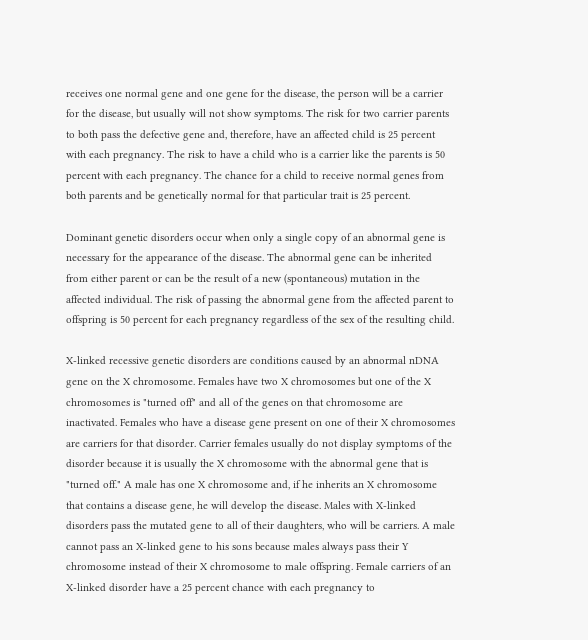receives one normal gene and one gene for the disease, the person will be a carrier for the disease, but usually will not show symptoms. The risk for two carrier parents to both pass the defective gene and, therefore, have an affected child is 25 percent with each pregnancy. The risk to have a child who is a carrier like the parents is 50 percent with each pregnancy. The chance for a child to receive normal genes from both parents and be genetically normal for that particular trait is 25 percent.

Dominant genetic disorders occur when only a single copy of an abnormal gene is necessary for the appearance of the disease. The abnormal gene can be inherited from either parent or can be the result of a new (spontaneous) mutation in the affected individual. The risk of passing the abnormal gene from the affected parent to offspring is 50 percent for each pregnancy regardless of the sex of the resulting child.

X-linked recessive genetic disorders are conditions caused by an abnormal nDNA gene on the X chromosome. Females have two X chromosomes but one of the X chromosomes is "turned off" and all of the genes on that chromosome are inactivated. Females who have a disease gene present on one of their X chromosomes are carriers for that disorder. Carrier females usually do not display symptoms of the disorder because it is usually the X chromosome with the abnormal gene that is "turned off." A male has one X chromosome and, if he inherits an X chromosome that contains a disease gene, he will develop the disease. Males with X-linked disorders pass the mutated gene to all of their daughters, who will be carriers. A male cannot pass an X-linked gene to his sons because males always pass their Y chromosome instead of their X chromosome to male offspring. Female carriers of an X-linked disorder have a 25 percent chance with each pregnancy to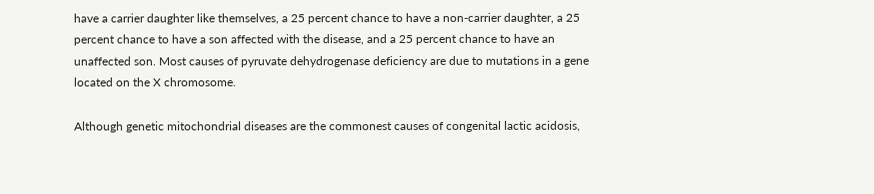have a carrier daughter like themselves, a 25 percent chance to have a non-carrier daughter, a 25 percent chance to have a son affected with the disease, and a 25 percent chance to have an unaffected son. Most causes of pyruvate dehydrogenase deficiency are due to mutations in a gene located on the X chromosome.

Although genetic mitochondrial diseases are the commonest causes of congenital lactic acidosis,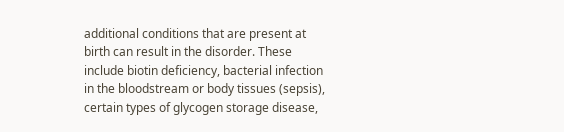additional conditions that are present at birth can result in the disorder. These include biotin deficiency, bacterial infection in the bloodstream or body tissues (sepsis), certain types of glycogen storage disease,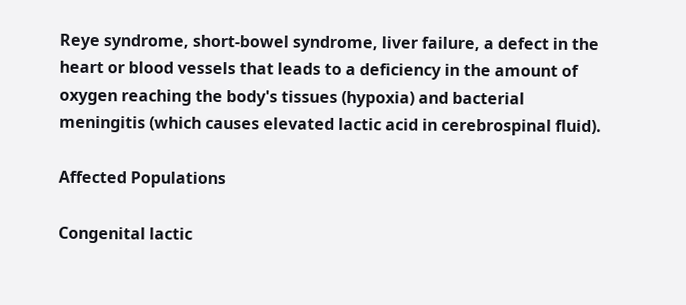Reye syndrome, short-bowel syndrome, liver failure, a defect in the heart or blood vessels that leads to a deficiency in the amount of oxygen reaching the body's tissues (hypoxia) and bacterial meningitis (which causes elevated lactic acid in cerebrospinal fluid).

Affected Populations

Congenital lactic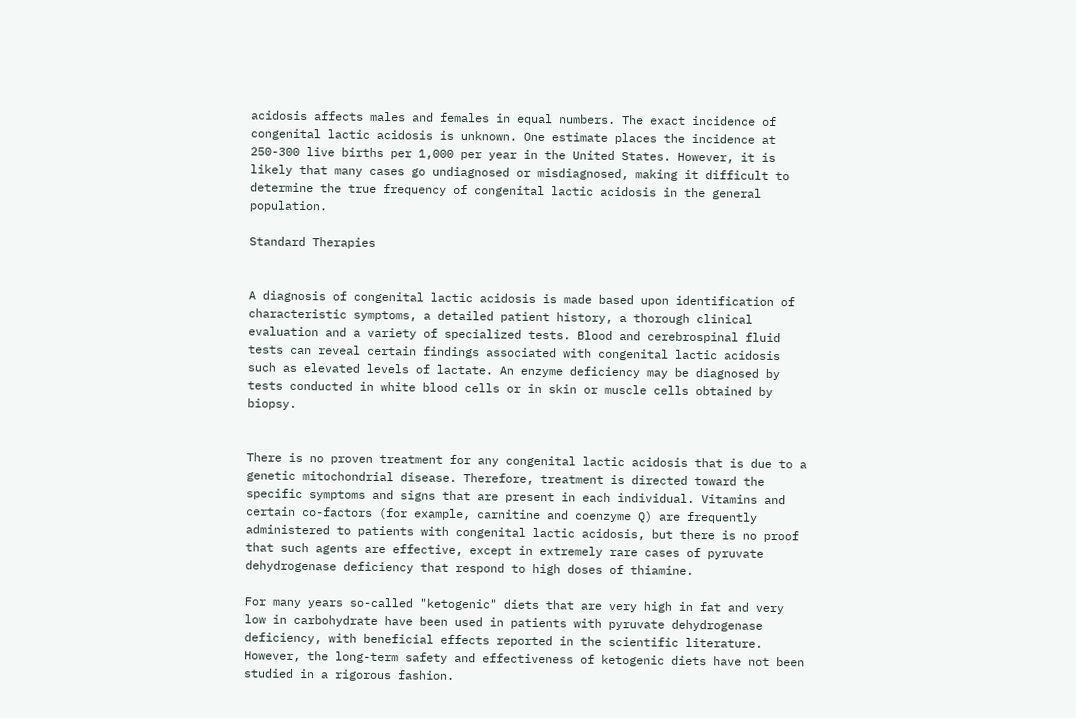acidosis affects males and females in equal numbers. The exact incidence of congenital lactic acidosis is unknown. One estimate places the incidence at 250-300 live births per 1,000 per year in the United States. However, it is likely that many cases go undiagnosed or misdiagnosed, making it difficult to determine the true frequency of congenital lactic acidosis in the general population.

Standard Therapies


A diagnosis of congenital lactic acidosis is made based upon identification of characteristic symptoms, a detailed patient history, a thorough clinical evaluation and a variety of specialized tests. Blood and cerebrospinal fluid tests can reveal certain findings associated with congenital lactic acidosis such as elevated levels of lactate. An enzyme deficiency may be diagnosed by tests conducted in white blood cells or in skin or muscle cells obtained by biopsy.


There is no proven treatment for any congenital lactic acidosis that is due to a genetic mitochondrial disease. Therefore, treatment is directed toward the specific symptoms and signs that are present in each individual. Vitamins and certain co-factors (for example, carnitine and coenzyme Q) are frequently administered to patients with congenital lactic acidosis, but there is no proof that such agents are effective, except in extremely rare cases of pyruvate dehydrogenase deficiency that respond to high doses of thiamine.

For many years so-called "ketogenic" diets that are very high in fat and very low in carbohydrate have been used in patients with pyruvate dehydrogenase deficiency, with beneficial effects reported in the scientific literature. However, the long-term safety and effectiveness of ketogenic diets have not been studied in a rigorous fashion.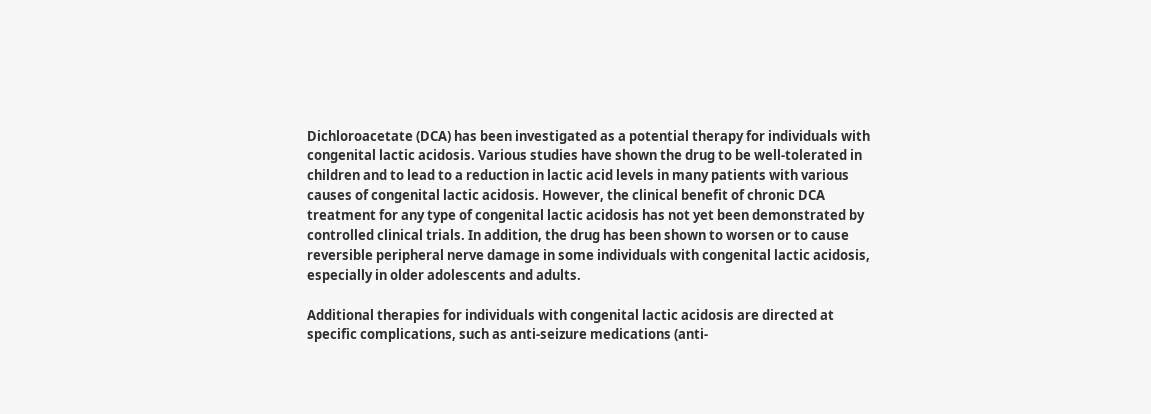Dichloroacetate (DCA) has been investigated as a potential therapy for individuals with congenital lactic acidosis. Various studies have shown the drug to be well-tolerated in children and to lead to a reduction in lactic acid levels in many patients with various causes of congenital lactic acidosis. However, the clinical benefit of chronic DCA treatment for any type of congenital lactic acidosis has not yet been demonstrated by controlled clinical trials. In addition, the drug has been shown to worsen or to cause reversible peripheral nerve damage in some individuals with congenital lactic acidosis, especially in older adolescents and adults.

Additional therapies for individuals with congenital lactic acidosis are directed at specific complications, such as anti-seizure medications (anti-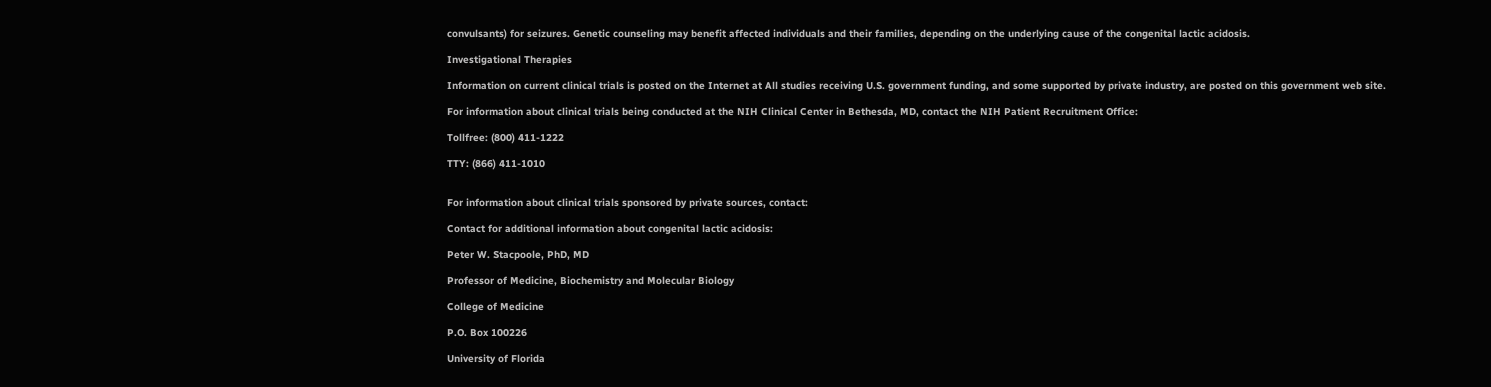convulsants) for seizures. Genetic counseling may benefit affected individuals and their families, depending on the underlying cause of the congenital lactic acidosis.

Investigational Therapies

Information on current clinical trials is posted on the Internet at All studies receiving U.S. government funding, and some supported by private industry, are posted on this government web site.

For information about clinical trials being conducted at the NIH Clinical Center in Bethesda, MD, contact the NIH Patient Recruitment Office:

Tollfree: (800) 411-1222

TTY: (866) 411-1010


For information about clinical trials sponsored by private sources, contact:

Contact for additional information about congenital lactic acidosis:

Peter W. Stacpoole, PhD, MD

Professor of Medicine, Biochemistry and Molecular Biology

College of Medicine

P.O. Box 100226

University of Florida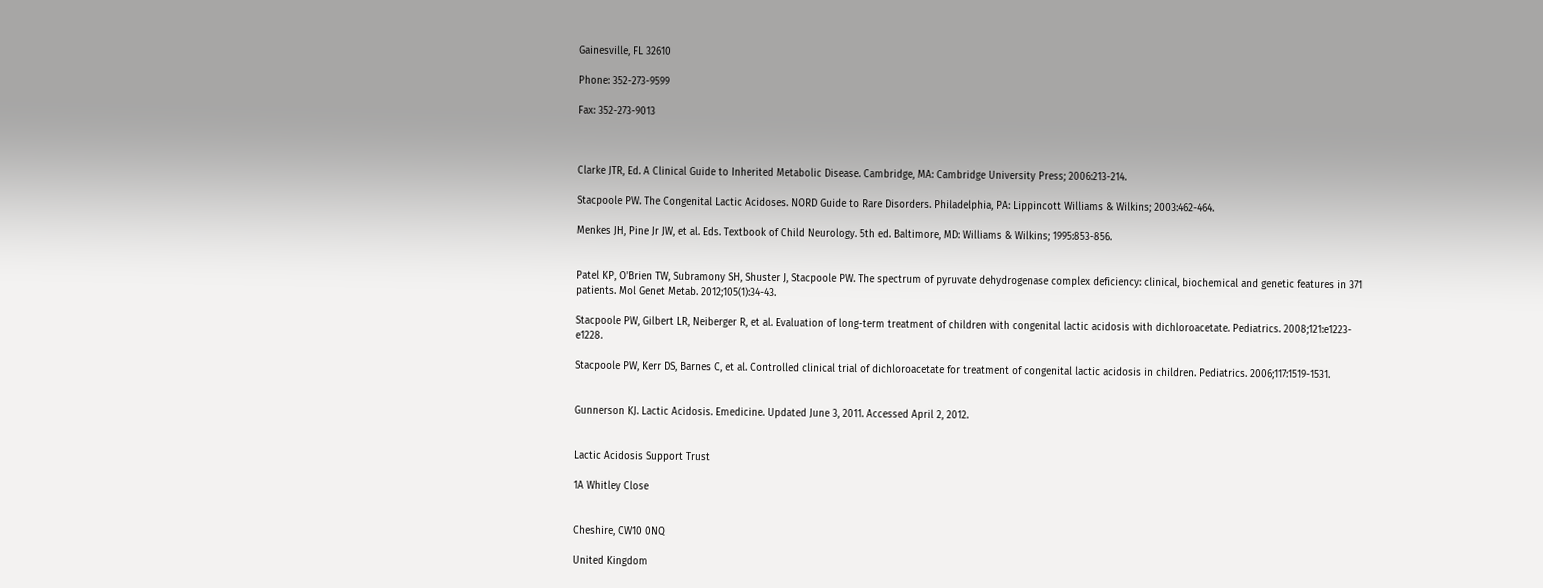Gainesville, FL 32610

Phone: 352-273-9599

Fax: 352-273-9013



Clarke JTR, Ed. A Clinical Guide to Inherited Metabolic Disease. Cambridge, MA: Cambridge University Press; 2006:213-214.

Stacpoole PW. The Congenital Lactic Acidoses. NORD Guide to Rare Disorders. Philadelphia, PA: Lippincott Williams & Wilkins; 2003:462-464.

Menkes JH, Pine Jr JW, et al. Eds. Textbook of Child Neurology. 5th ed. Baltimore, MD: Williams & Wilkins; 1995:853-856.


Patel KP, O'Brien TW, Subramony SH, Shuster J, Stacpoole PW. The spectrum of pyruvate dehydrogenase complex deficiency: clinical, biochemical and genetic features in 371 patients. Mol Genet Metab. 2012;105(1):34-43.

Stacpoole PW, Gilbert LR, Neiberger R, et al. Evaluation of long-term treatment of children with congenital lactic acidosis with dichloroacetate. Pediatrics. 2008;121:e1223-e1228.

Stacpoole PW, Kerr DS, Barnes C, et al. Controlled clinical trial of dichloroacetate for treatment of congenital lactic acidosis in children. Pediatrics. 2006;117:1519-1531.


Gunnerson KJ. Lactic Acidosis. Emedicine. Updated June 3, 2011. Accessed April 2, 2012.


Lactic Acidosis Support Trust

1A Whitley Close


Cheshire, CW10 0NQ

United Kingdom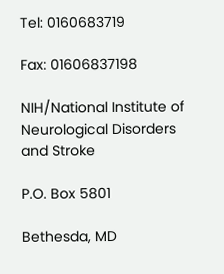Tel: 0160683719

Fax: 01606837198

NIH/National Institute of Neurological Disorders and Stroke

P.O. Box 5801

Bethesda, MD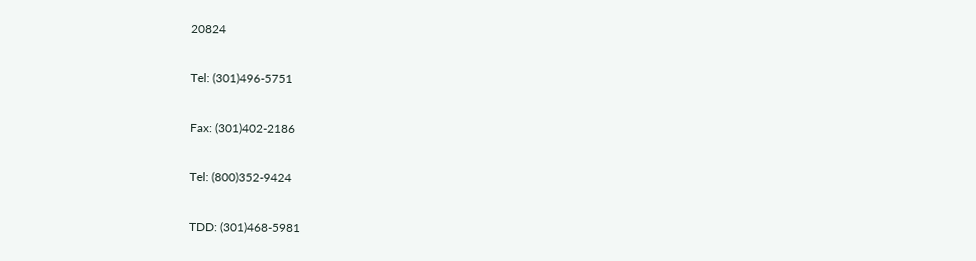20824

Tel: (301)496-5751

Fax: (301)402-2186

Tel: (800)352-9424

TDD: (301)468-5981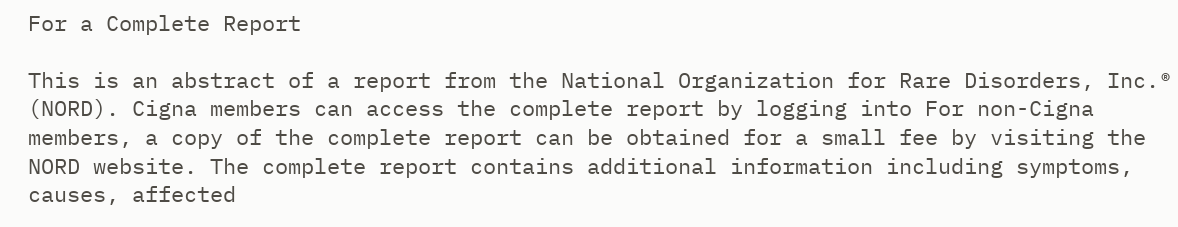For a Complete Report

This is an abstract of a report from the National Organization for Rare Disorders, Inc.® (NORD). Cigna members can access the complete report by logging into For non-Cigna members, a copy of the complete report can be obtained for a small fee by visiting the NORD website. The complete report contains additional information including symptoms, causes, affected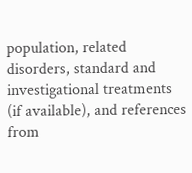population, related disorders, standard and investigational treatments (if available), and references from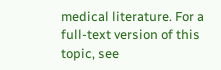medical literature. For a full-text version of this topic, see